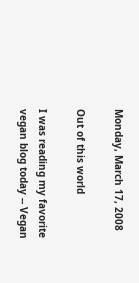Monday, March 17, 2008

Out of this world

I was reading my favorite vegan blog today -- Vegan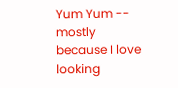Yum Yum -- mostly because I love looking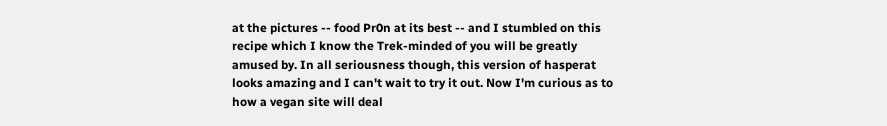at the pictures -- food Pr0n at its best -- and I stumbled on this recipe which I know the Trek-minded of you will be greatly amused by. In all seriousness though, this version of hasperat looks amazing and I can't wait to try it out. Now I'm curious as to how a vegan site will deal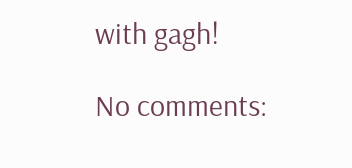with gagh!

No comments: